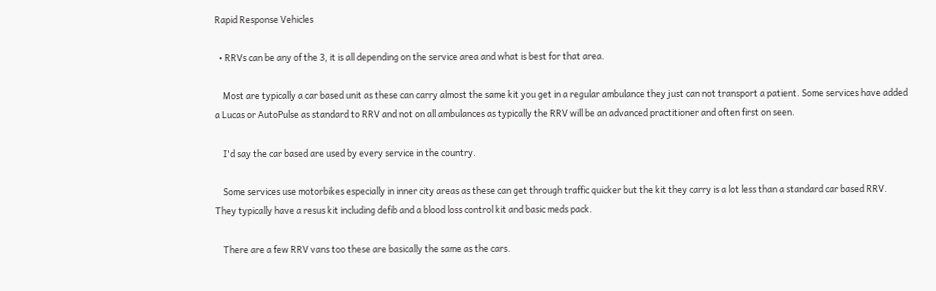Rapid Response Vehicles

  • RRVs can be any of the 3, it is all depending on the service area and what is best for that area.

    Most are typically a car based unit as these can carry almost the same kit you get in a regular ambulance they just can not transport a patient. Some services have added a Lucas or AutoPulse as standard to RRV and not on all ambulances as typically the RRV will be an advanced practitioner and often first on seen.

    I'd say the car based are used by every service in the country.

    Some services use motorbikes especially in inner city areas as these can get through traffic quicker but the kit they carry is a lot less than a standard car based RRV. They typically have a resus kit including defib and a blood loss control kit and basic meds pack.

    There are a few RRV vans too these are basically the same as the cars.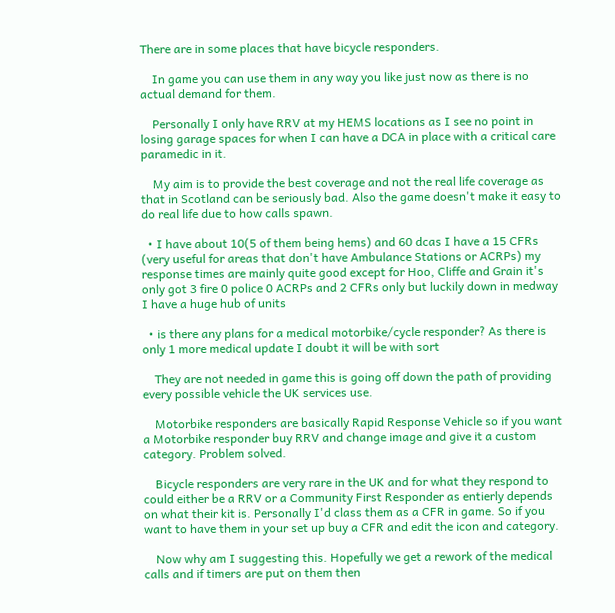There are in some places that have bicycle responders.

    In game you can use them in any way you like just now as there is no actual demand for them.

    Personally I only have RRV at my HEMS locations as I see no point in losing garage spaces for when I can have a DCA in place with a critical care paramedic in it.

    My aim is to provide the best coverage and not the real life coverage as that in Scotland can be seriously bad. Also the game doesn't make it easy to do real life due to how calls spawn.

  • I have about 10(5 of them being hems) and 60 dcas I have a 15 CFRs (very useful for areas that don't have Ambulance Stations or ACRPs) my response times are mainly quite good except for Hoo, Cliffe and Grain it's only got 3 fire 0 police 0 ACRPs and 2 CFRs only but luckily down in medway I have a huge hub of units

  • is there any plans for a medical motorbike/cycle responder? As there is only 1 more medical update I doubt it will be with sort

    They are not needed in game this is going off down the path of providing every possible vehicle the UK services use.

    Motorbike responders are basically Rapid Response Vehicle so if you want a Motorbike responder buy RRV and change image and give it a custom category. Problem solved.

    Bicycle responders are very rare in the UK and for what they respond to could either be a RRV or a Community First Responder as entierly depends on what their kit is. Personally I'd class them as a CFR in game. So if you want to have them in your set up buy a CFR and edit the icon and category.

    Now why am I suggesting this. Hopefully we get a rework of the medical calls and if timers are put on them then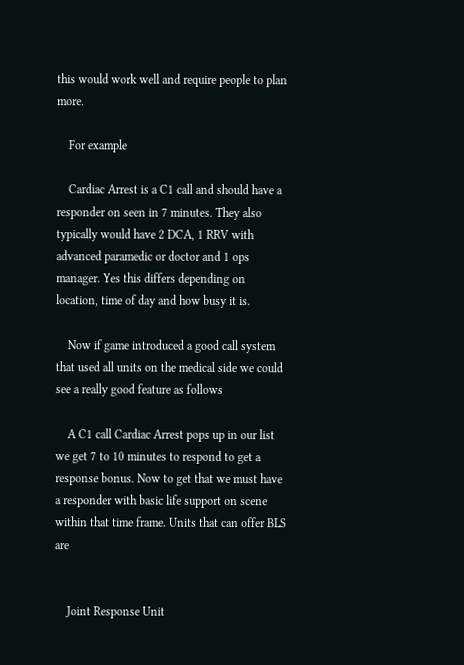this would work well and require people to plan more.

    For example

    Cardiac Arrest is a C1 call and should have a responder on seen in 7 minutes. They also typically would have 2 DCA, 1 RRV with advanced paramedic or doctor and 1 ops manager. Yes this differs depending on location, time of day and how busy it is.

    Now if game introduced a good call system that used all units on the medical side we could see a really good feature as follows

    A C1 call Cardiac Arrest pops up in our list we get 7 to 10 minutes to respond to get a response bonus. Now to get that we must have a responder with basic life support on scene within that time frame. Units that can offer BLS are


    Joint Response Unit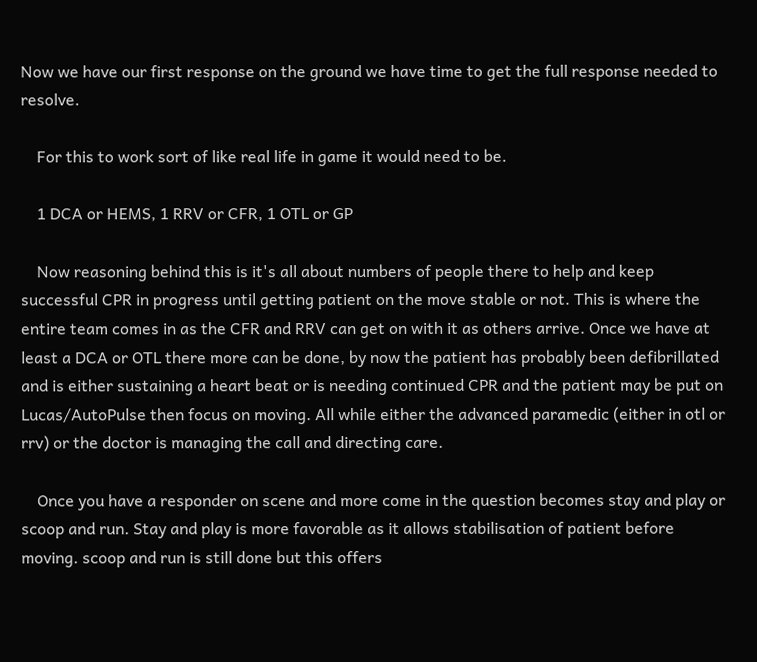Now we have our first response on the ground we have time to get the full response needed to resolve.

    For this to work sort of like real life in game it would need to be.

    1 DCA or HEMS, 1 RRV or CFR, 1 OTL or GP

    Now reasoning behind this is it's all about numbers of people there to help and keep successful CPR in progress until getting patient on the move stable or not. This is where the entire team comes in as the CFR and RRV can get on with it as others arrive. Once we have at least a DCA or OTL there more can be done, by now the patient has probably been defibrillated and is either sustaining a heart beat or is needing continued CPR and the patient may be put on Lucas/AutoPulse then focus on moving. All while either the advanced paramedic (either in otl or rrv) or the doctor is managing the call and directing care.

    Once you have a responder on scene and more come in the question becomes stay and play or scoop and run. Stay and play is more favorable as it allows stabilisation of patient before moving. scoop and run is still done but this offers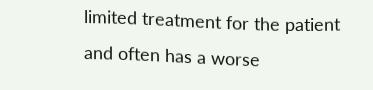limited treatment for the patient and often has a worse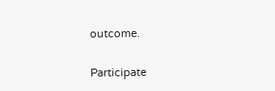outcome.

Participate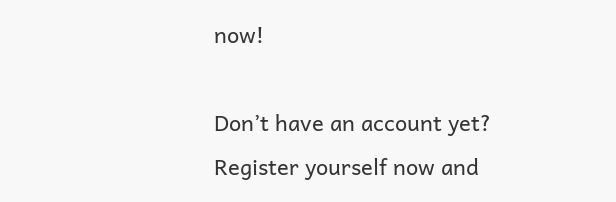now!

Don’t have an account yet? Register yourself now and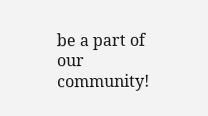be a part of our community!